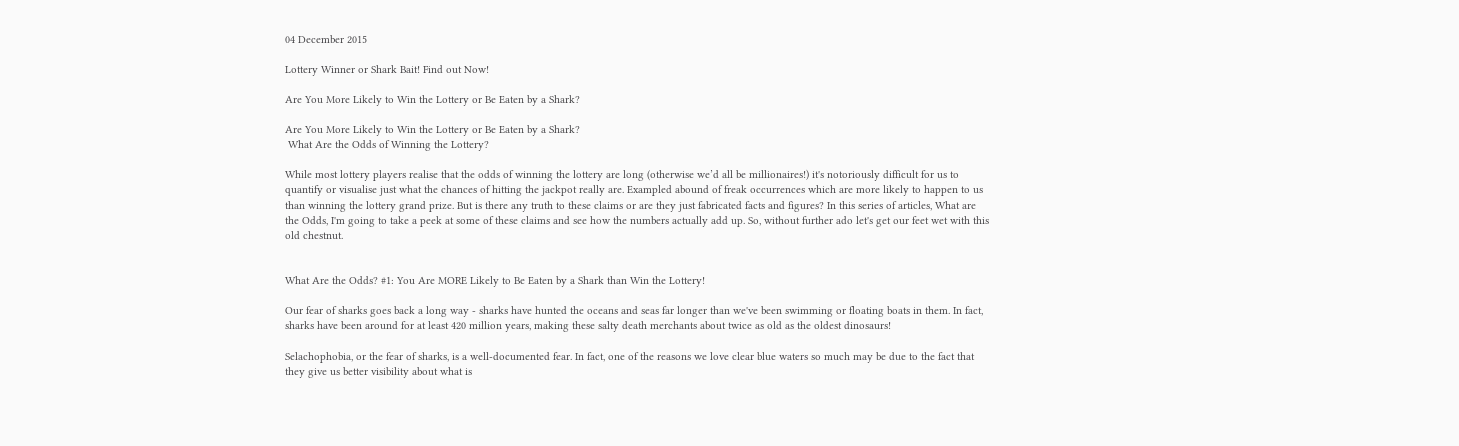04 December 2015

Lottery Winner or Shark Bait! Find out Now!

Are You More Likely to Win the Lottery or Be Eaten by a Shark?

Are You More Likely to Win the Lottery or Be Eaten by a Shark?
 What Are the Odds of Winning the Lottery?

While most lottery players realise that the odds of winning the lottery are long (otherwise we’d all be millionaires!) it's notoriously difficult for us to quantify or visualise just what the chances of hitting the jackpot really are. Exampled abound of freak occurrences which are more likely to happen to us than winning the lottery grand prize. But is there any truth to these claims or are they just fabricated facts and figures? In this series of articles, What are the Odds, I'm going to take a peek at some of these claims and see how the numbers actually add up. So, without further ado let's get our feet wet with this old chestnut.


What Are the Odds? #1: You Are MORE Likely to Be Eaten by a Shark than Win the Lottery!

Our fear of sharks goes back a long way - sharks have hunted the oceans and seas far longer than we've been swimming or floating boats in them. In fact, sharks have been around for at least 420 million years, making these salty death merchants about twice as old as the oldest dinosaurs!

Selachophobia, or the fear of sharks, is a well-documented fear. In fact, one of the reasons we love clear blue waters so much may be due to the fact that they give us better visibility about what is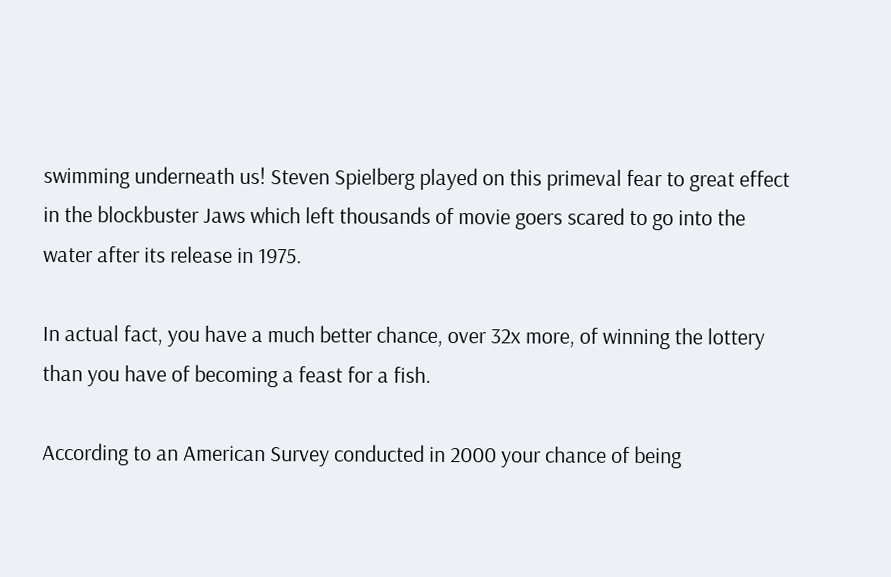swimming underneath us! Steven Spielberg played on this primeval fear to great effect in the blockbuster Jaws which left thousands of movie goers scared to go into the water after its release in 1975.

In actual fact, you have a much better chance, over 32x more, of winning the lottery than you have of becoming a feast for a fish.

According to an American Survey conducted in 2000 your chance of being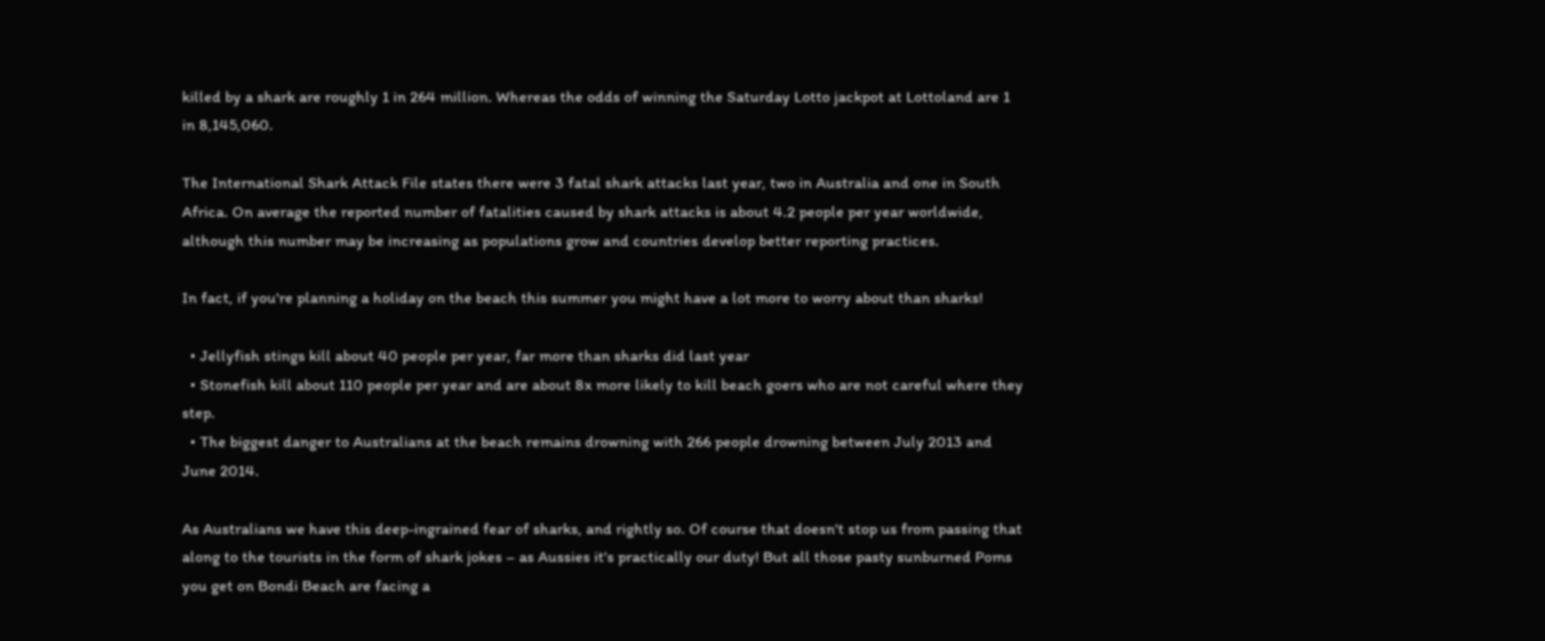killed by a shark are roughly 1 in 264 million. Whereas the odds of winning the Saturday Lotto jackpot at Lottoland are 1 in 8,145,060.

The International Shark Attack File states there were 3 fatal shark attacks last year, two in Australia and one in South Africa. On average the reported number of fatalities caused by shark attacks is about 4.2 people per year worldwide, although this number may be increasing as populations grow and countries develop better reporting practices.

In fact, if you're planning a holiday on the beach this summer you might have a lot more to worry about than sharks!

  • Jellyfish stings kill about 40 people per year, far more than sharks did last year
  • Stonefish kill about 110 people per year and are about 8x more likely to kill beach goers who are not careful where they step.
  • The biggest danger to Australians at the beach remains drowning with 266 people drowning between July 2013 and June 2014.

As Australians we have this deep-ingrained fear of sharks, and rightly so. Of course that doesn't stop us from passing that along to the tourists in the form of shark jokes – as Aussies it's practically our duty! But all those pasty sunburned Poms you get on Bondi Beach are facing a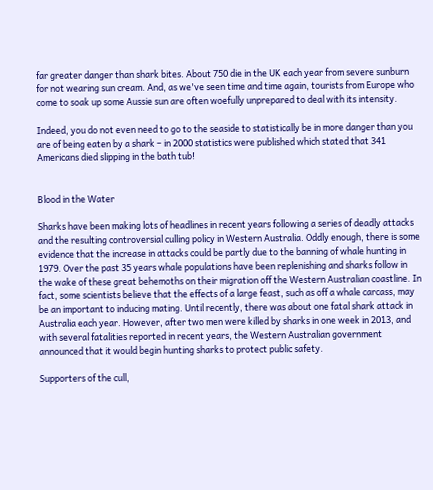far greater danger than shark bites. About 750 die in the UK each year from severe sunburn for not wearing sun cream. And, as we've seen time and time again, tourists from Europe who come to soak up some Aussie sun are often woefully unprepared to deal with its intensity.

Indeed, you do not even need to go to the seaside to statistically be in more danger than you are of being eaten by a shark – in 2000 statistics were published which stated that 341 Americans died slipping in the bath tub!


Blood in the Water

Sharks have been making lots of headlines in recent years following a series of deadly attacks and the resulting controversial culling policy in Western Australia. Oddly enough, there is some evidence that the increase in attacks could be partly due to the banning of whale hunting in 1979. Over the past 35 years whale populations have been replenishing and sharks follow in the wake of these great behemoths on their migration off the Western Australian coastline. In fact, some scientists believe that the effects of a large feast, such as off a whale carcass, may be an important to inducing mating. Until recently, there was about one fatal shark attack in Australia each year. However, after two men were killed by sharks in one week in 2013, and with several fatalities reported in recent years, the Western Australian government announced that it would begin hunting sharks to protect public safety.

Supporters of the cull,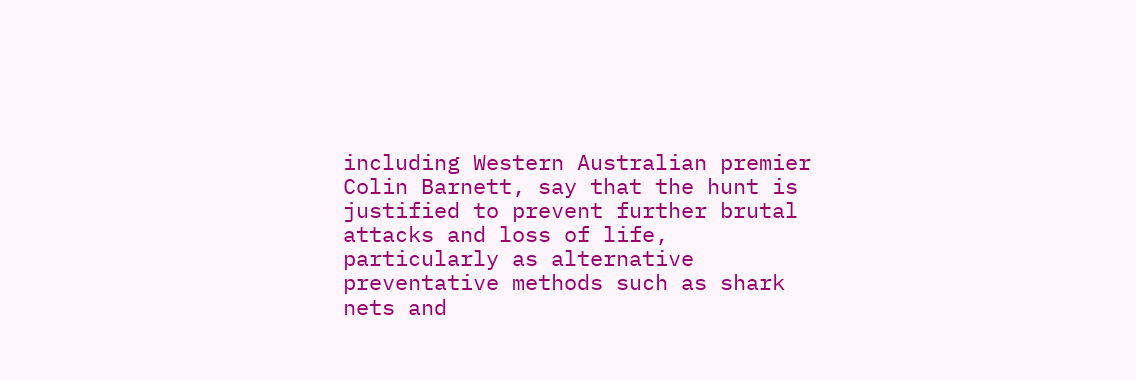including Western Australian premier Colin Barnett, say that the hunt is justified to prevent further brutal attacks and loss of life, particularly as alternative preventative methods such as shark nets and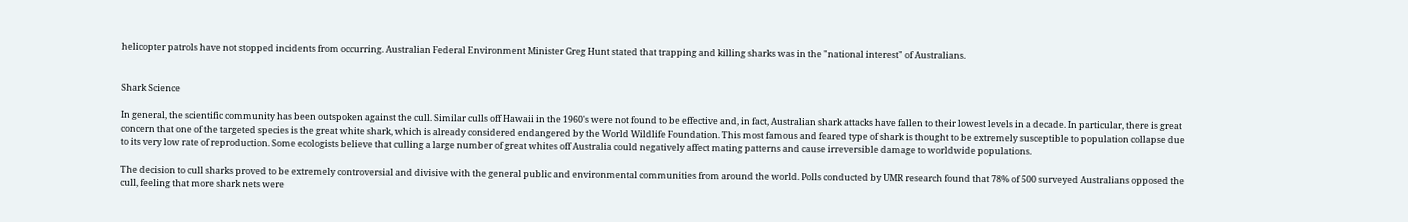helicopter patrols have not stopped incidents from occurring. Australian Federal Environment Minister Greg Hunt stated that trapping and killing sharks was in the "national interest" of Australians.


Shark Science

In general, the scientific community has been outspoken against the cull. Similar culls off Hawaii in the 1960's were not found to be effective and, in fact, Australian shark attacks have fallen to their lowest levels in a decade. In particular, there is great concern that one of the targeted species is the great white shark, which is already considered endangered by the World Wildlife Foundation. This most famous and feared type of shark is thought to be extremely susceptible to population collapse due to its very low rate of reproduction. Some ecologists believe that culling a large number of great whites off Australia could negatively affect mating patterns and cause irreversible damage to worldwide populations.

The decision to cull sharks proved to be extremely controversial and divisive with the general public and environmental communities from around the world. Polls conducted by UMR research found that 78% of 500 surveyed Australians opposed the cull, feeling that more shark nets were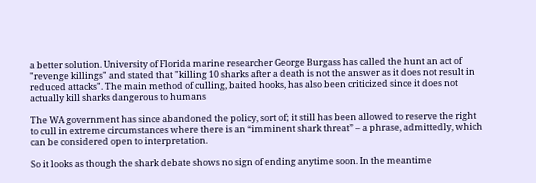a better solution. University of Florida marine researcher George Burgass has called the hunt an act of "revenge killings" and stated that "killing 10 sharks after a death is not the answer as it does not result in reduced attacks". The main method of culling, baited hooks, has also been criticized since it does not actually kill sharks dangerous to humans

The WA government has since abandoned the policy, sort of; it still has been allowed to reserve the right to cull in extreme circumstances where there is an “imminent shark threat” – a phrase, admittedly, which can be considered open to interpretation.

So it looks as though the shark debate shows no sign of ending anytime soon. In the meantime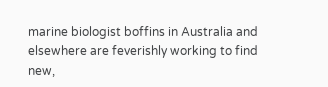marine biologist boffins in Australia and elsewhere are feverishly working to find new,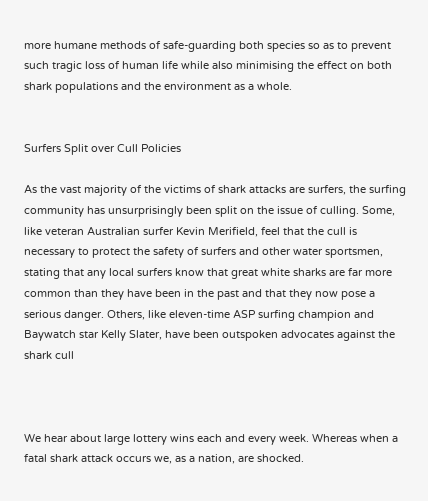more humane methods of safe-guarding both species so as to prevent such tragic loss of human life while also minimising the effect on both shark populations and the environment as a whole.


Surfers Split over Cull Policies

As the vast majority of the victims of shark attacks are surfers, the surfing community has unsurprisingly been split on the issue of culling. Some, like veteran Australian surfer Kevin Merifield, feel that the cull is necessary to protect the safety of surfers and other water sportsmen, stating that any local surfers know that great white sharks are far more common than they have been in the past and that they now pose a serious danger. Others, like eleven-time ASP surfing champion and Baywatch star Kelly Slater, have been outspoken advocates against the shark cull



We hear about large lottery wins each and every week. Whereas when a fatal shark attack occurs we, as a nation, are shocked.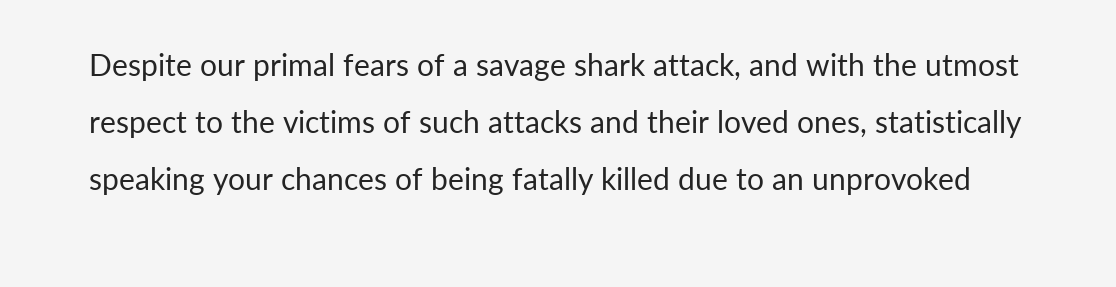Despite our primal fears of a savage shark attack, and with the utmost respect to the victims of such attacks and their loved ones, statistically speaking your chances of being fatally killed due to an unprovoked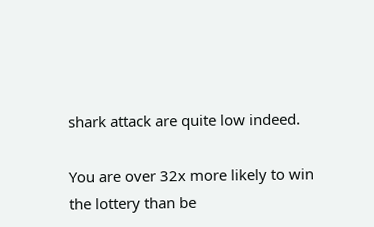shark attack are quite low indeed.

You are over 32x more likely to win the lottery than be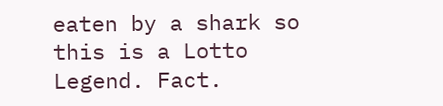eaten by a shark so this is a Lotto Legend. Fact.